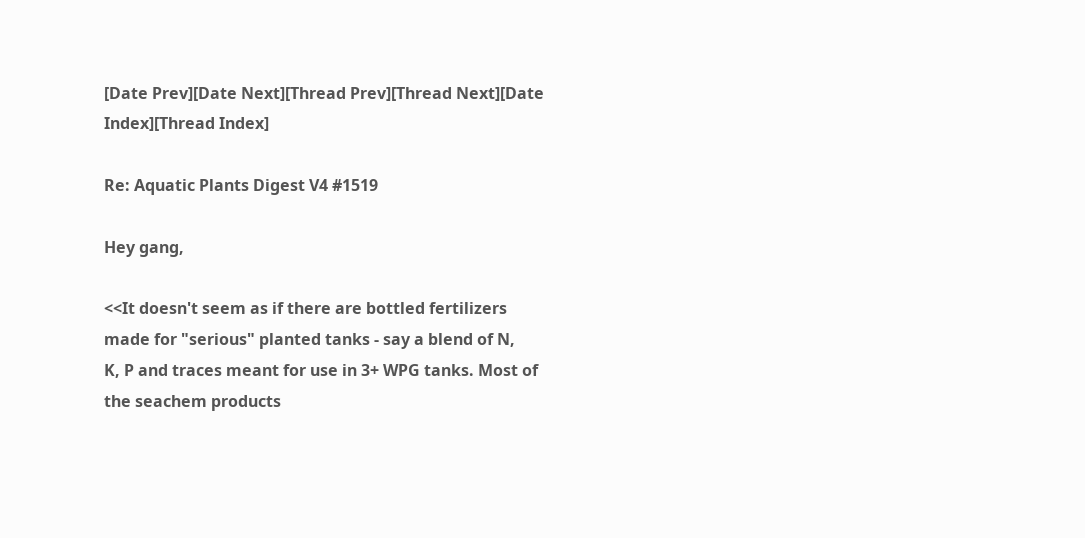[Date Prev][Date Next][Thread Prev][Thread Next][Date Index][Thread Index]

Re: Aquatic Plants Digest V4 #1519

Hey gang,

<<It doesn't seem as if there are bottled fertilizers
made for "serious" planted tanks - say a blend of N,
K, P and traces meant for use in 3+ WPG tanks. Most of
the seachem products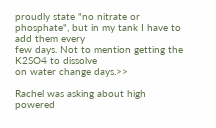proudly state "no nitrate or
phosphate", but in my tank I have to add them every
few days. Not to mention getting the K2SO4 to dissolve
on water change days.>>

Rachel was asking about high powered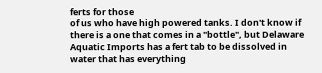ferts for those
of us who have high powered tanks. I don't know if
there is a one that comes in a "bottle", but Delaware
Aquatic Imports has a fert tab to be dissolved in
water that has everything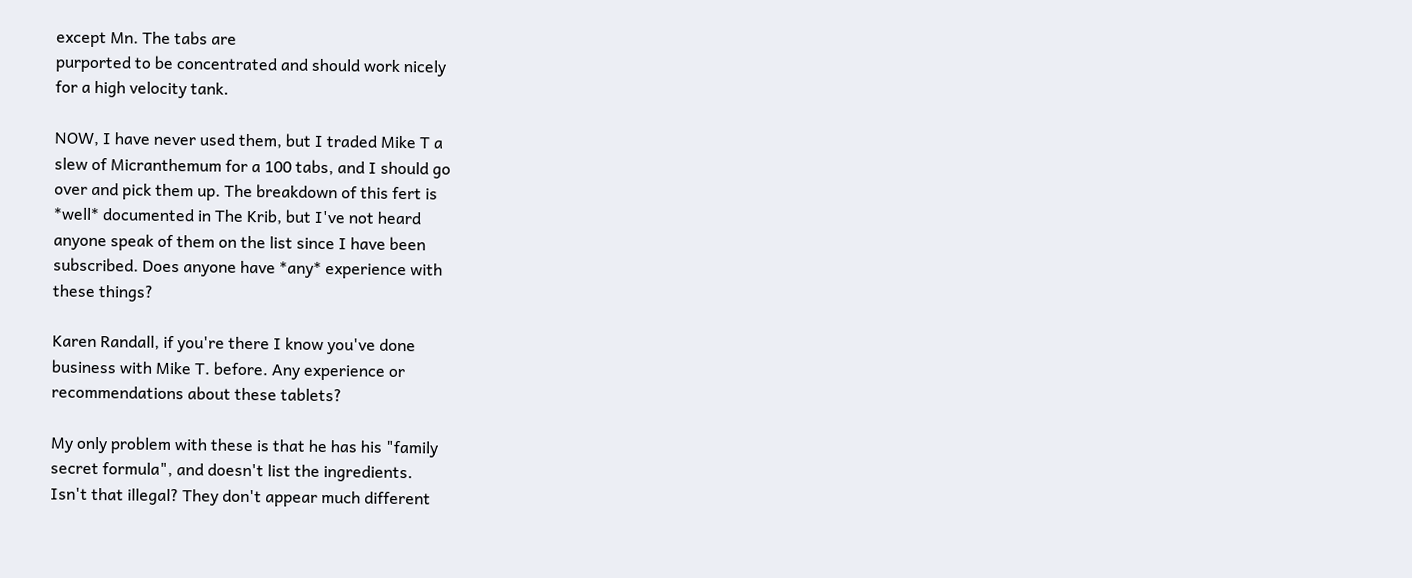except Mn. The tabs are
purported to be concentrated and should work nicely
for a high velocity tank.

NOW, I have never used them, but I traded Mike T a
slew of Micranthemum for a 100 tabs, and I should go
over and pick them up. The breakdown of this fert is
*well* documented in The Krib, but I've not heard
anyone speak of them on the list since I have been
subscribed. Does anyone have *any* experience with
these things?

Karen Randall, if you're there I know you've done
business with Mike T. before. Any experience or
recommendations about these tablets?

My only problem with these is that he has his "family
secret formula", and doesn't list the ingredients.
Isn't that illegal? They don't appear much different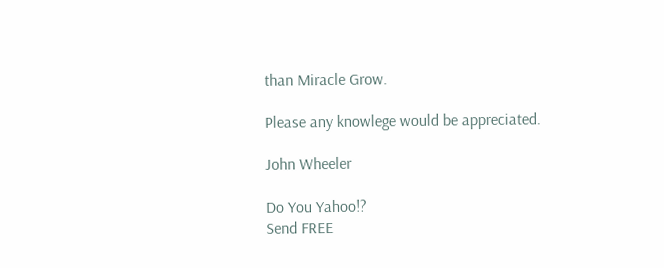than Miracle Grow.

Please any knowlege would be appreciated.

John Wheeler

Do You Yahoo!?
Send FREE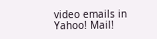video emails in Yahoo! Mail!